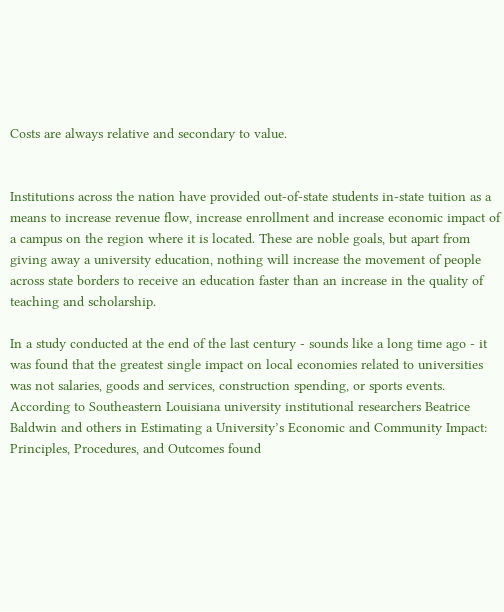Costs are always relative and secondary to value.


Institutions across the nation have provided out-of-state students in-state tuition as a means to increase revenue flow, increase enrollment and increase economic impact of a campus on the region where it is located. These are noble goals, but apart from giving away a university education, nothing will increase the movement of people across state borders to receive an education faster than an increase in the quality of teaching and scholarship.

In a study conducted at the end of the last century - sounds like a long time ago - it was found that the greatest single impact on local economies related to universities was not salaries, goods and services, construction spending, or sports events. According to Southeastern Louisiana university institutional researchers Beatrice Baldwin and others in Estimating a University’s Economic and Community Impact: Principles, Procedures, and Outcomes found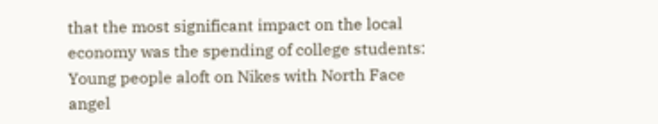that the most significant impact on the local economy was the spending of college students: Young people aloft on Nikes with North Face angel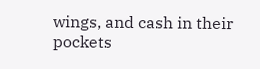wings, and cash in their pockets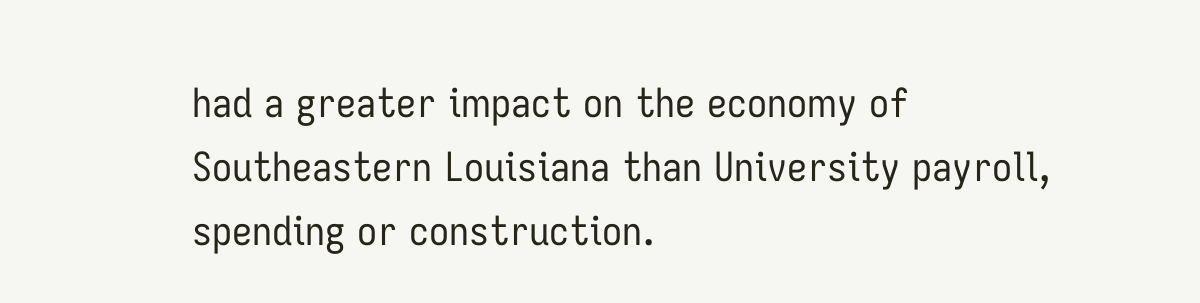had a greater impact on the economy of Southeastern Louisiana than University payroll, spending or construction.